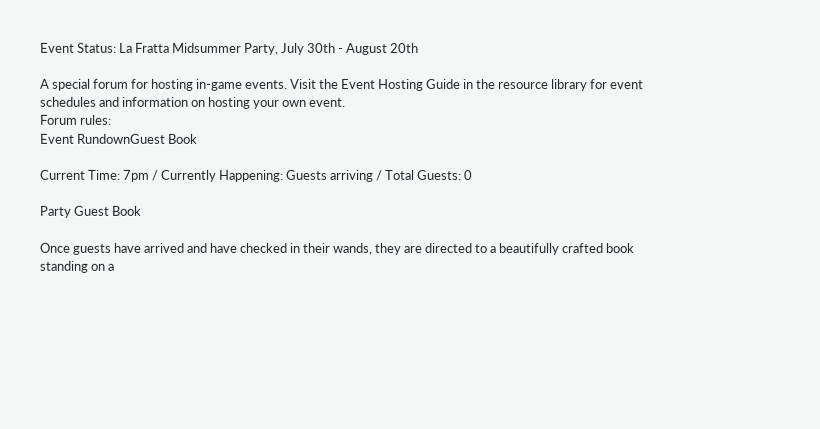Event Status: La Fratta Midsummer Party, July 30th - August 20th

A special forum for hosting in-game events. Visit the Event Hosting Guide in the resource library for event schedules and information on hosting your own event.
Forum rules:
Event RundownGuest Book

Current Time: 7pm / Currently Happening: Guests arriving / Total Guests: 0

Party Guest Book

Once guests have arrived and have checked in their wands, they are directed to a beautifully crafted book standing on a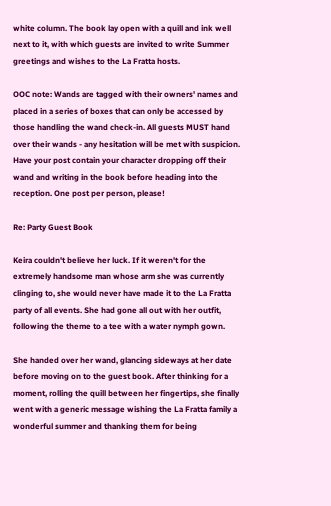white column. The book lay open with a quill and ink well next to it, with which guests are invited to write Summer greetings and wishes to the La Fratta hosts.

OOC note: Wands are tagged with their owners' names and placed in a series of boxes that can only be accessed by those handling the wand check-in. All guests MUST hand over their wands - any hesitation will be met with suspicion. Have your post contain your character dropping off their wand and writing in the book before heading into the reception. One post per person, please!

Re: Party Guest Book

Keira couldn't believe her luck. If it weren't for the extremely handsome man whose arm she was currently clinging to, she would never have made it to the La Fratta party of all events. She had gone all out with her outfit, following the theme to a tee with a water nymph gown.

She handed over her wand, glancing sideways at her date before moving on to the guest book. After thinking for a moment, rolling the quill between her fingertips, she finally went with a generic message wishing the La Fratta family a wonderful summer and thanking them for being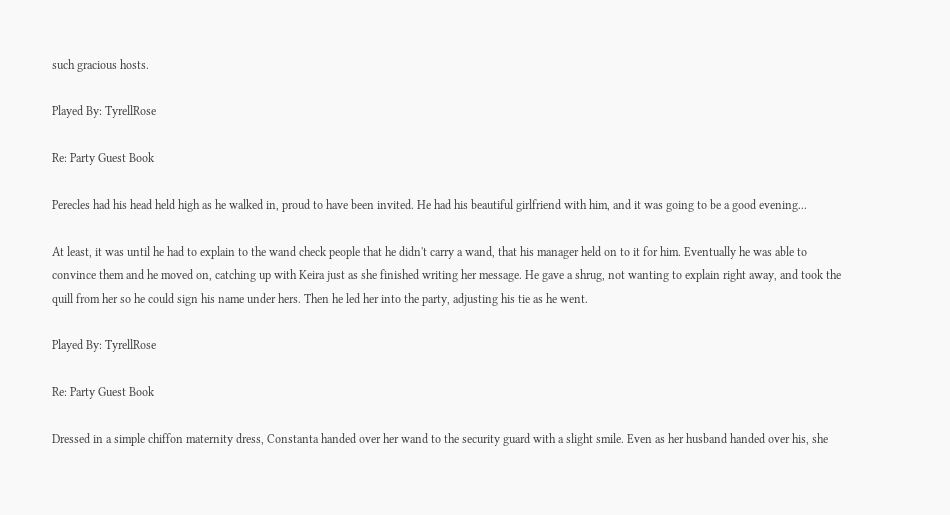such gracious hosts.

Played By: TyrellRose

Re: Party Guest Book

Perecles had his head held high as he walked in, proud to have been invited. He had his beautiful girlfriend with him, and it was going to be a good evening...

At least, it was until he had to explain to the wand check people that he didn't carry a wand, that his manager held on to it for him. Eventually he was able to convince them and he moved on, catching up with Keira just as she finished writing her message. He gave a shrug, not wanting to explain right away, and took the quill from her so he could sign his name under hers. Then he led her into the party, adjusting his tie as he went.

Played By: TyrellRose

Re: Party Guest Book

Dressed in a simple chiffon maternity dress, Constanta handed over her wand to the security guard with a slight smile. Even as her husband handed over his, she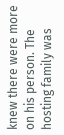knew there were more on his person. The hosting family was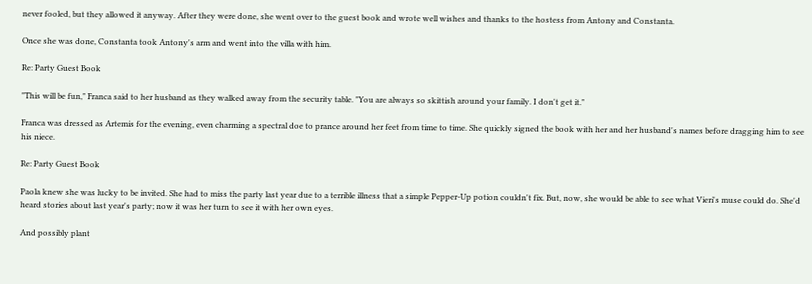never fooled, but they allowed it anyway. After they were done, she went over to the guest book and wrote well wishes and thanks to the hostess from Antony and Constanta.

Once she was done, Constanta took Antony's arm and went into the villa with him.

Re: Party Guest Book

"This will be fun," Franca said to her husband as they walked away from the security table. "You are always so skittish around your family. I don't get it."

Franca was dressed as Artemis for the evening, even charming a spectral doe to prance around her feet from time to time. She quickly signed the book with her and her husband's names before dragging him to see his niece.

Re: Party Guest Book

Paola knew she was lucky to be invited. She had to miss the party last year due to a terrible illness that a simple Pepper-Up potion couldn't fix. But, now, she would be able to see what Vieri's muse could do. She'd heard stories about last year's party; now it was her turn to see it with her own eyes.

And possibly plant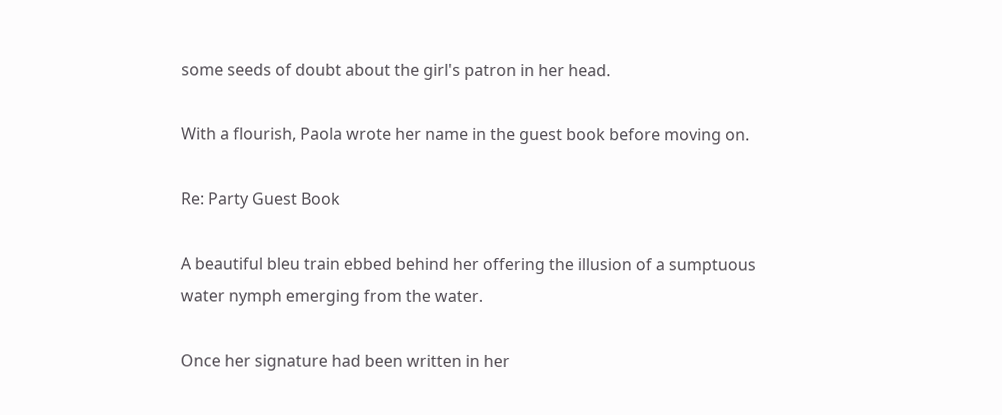some seeds of doubt about the girl's patron in her head.

With a flourish, Paola wrote her name in the guest book before moving on.

Re: Party Guest Book

A beautiful bleu train ebbed behind her offering the illusion of a sumptuous water nymph emerging from the water.

Once her signature had been written in her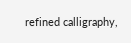refined calligraphy,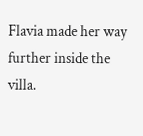Flavia made her way further inside the villa.